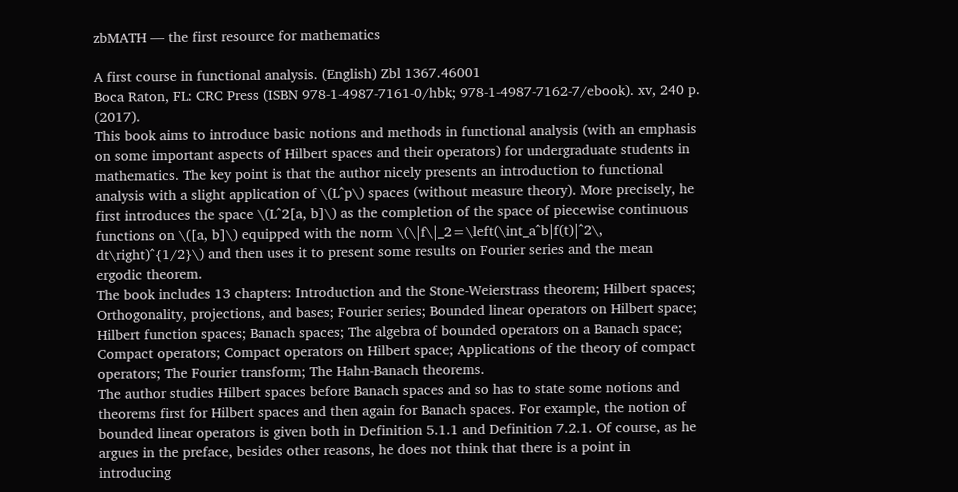zbMATH — the first resource for mathematics

A first course in functional analysis. (English) Zbl 1367.46001
Boca Raton, FL: CRC Press (ISBN 978-1-4987-7161-0/hbk; 978-1-4987-7162-7/ebook). xv, 240 p. (2017).
This book aims to introduce basic notions and methods in functional analysis (with an emphasis on some important aspects of Hilbert spaces and their operators) for undergraduate students in mathematics. The key point is that the author nicely presents an introduction to functional analysis with a slight application of \(L^p\) spaces (without measure theory). More precisely, he first introduces the space \(L^2[a, b]\) as the completion of the space of piecewise continuous functions on \([a, b]\) equipped with the norm \(\|f\|_2=\left(\int_a^b|f(t)|^2\, dt\right)^{1/2}\) and then uses it to present some results on Fourier series and the mean ergodic theorem.
The book includes 13 chapters: Introduction and the Stone-Weierstrass theorem; Hilbert spaces; Orthogonality, projections, and bases; Fourier series; Bounded linear operators on Hilbert space; Hilbert function spaces; Banach spaces; The algebra of bounded operators on a Banach space; Compact operators; Compact operators on Hilbert space; Applications of the theory of compact operators; The Fourier transform; The Hahn-Banach theorems.
The author studies Hilbert spaces before Banach spaces and so has to state some notions and theorems first for Hilbert spaces and then again for Banach spaces. For example, the notion of bounded linear operators is given both in Definition 5.1.1 and Definition 7.2.1. Of course, as he argues in the preface, besides other reasons, he does not think that there is a point in introducing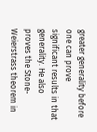greater generality before one can prove significant results in that generality. He also proves the Stone-Weierstrass theorem in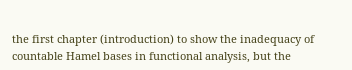the first chapter (introduction) to show the inadequacy of countable Hamel bases in functional analysis, but the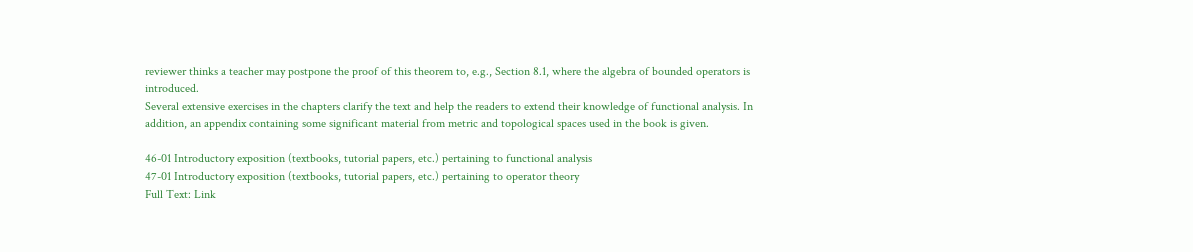reviewer thinks a teacher may postpone the proof of this theorem to, e.g., Section 8.1, where the algebra of bounded operators is introduced.
Several extensive exercises in the chapters clarify the text and help the readers to extend their knowledge of functional analysis. In addition, an appendix containing some significant material from metric and topological spaces used in the book is given.

46-01 Introductory exposition (textbooks, tutorial papers, etc.) pertaining to functional analysis
47-01 Introductory exposition (textbooks, tutorial papers, etc.) pertaining to operator theory
Full Text: Link